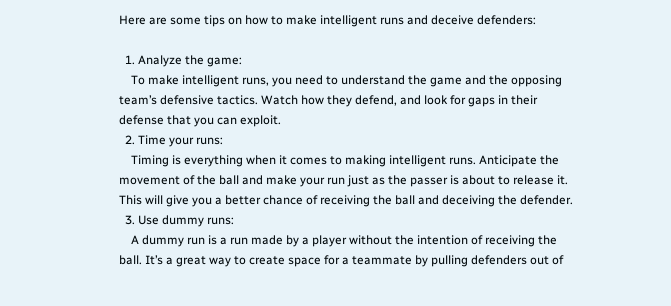Here are some tips on how to make intelligent runs and deceive defenders:

  1. Analyze the game:
    To make intelligent runs, you need to understand the game and the opposing team’s defensive tactics. Watch how they defend, and look for gaps in their defense that you can exploit.
  2. Time your runs:
    Timing is everything when it comes to making intelligent runs. Anticipate the movement of the ball and make your run just as the passer is about to release it. This will give you a better chance of receiving the ball and deceiving the defender.
  3. Use dummy runs:
    A dummy run is a run made by a player without the intention of receiving the ball. It’s a great way to create space for a teammate by pulling defenders out of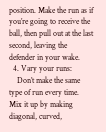position. Make the run as if you’re going to receive the ball, then pull out at the last second, leaving the defender in your wake.
  4. Vary your runs:
    Don’t make the same type of run every time. Mix it up by making diagonal, curved,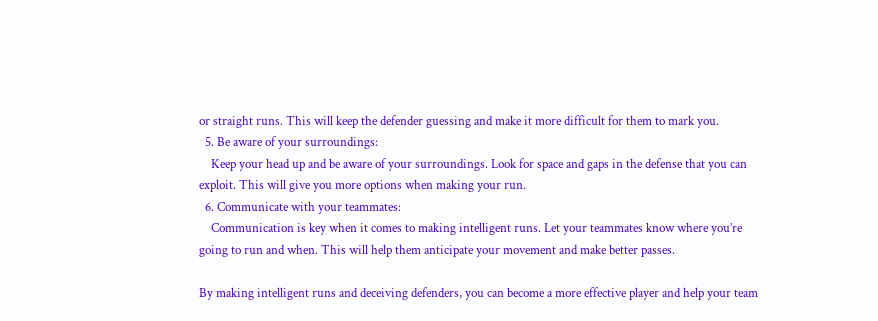or straight runs. This will keep the defender guessing and make it more difficult for them to mark you.
  5. Be aware of your surroundings:
    Keep your head up and be aware of your surroundings. Look for space and gaps in the defense that you can exploit. This will give you more options when making your run.
  6. Communicate with your teammates:
    Communication is key when it comes to making intelligent runs. Let your teammates know where you’re going to run and when. This will help them anticipate your movement and make better passes.

By making intelligent runs and deceiving defenders, you can become a more effective player and help your team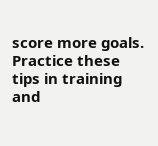score more goals. Practice these tips in training and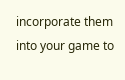incorporate them into your game to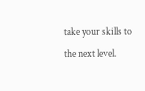take your skills to the next level.